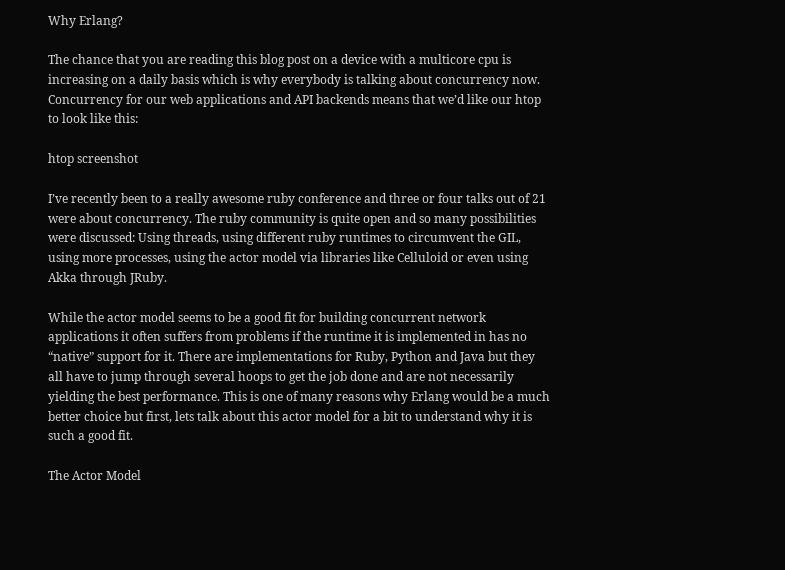Why Erlang?

The chance that you are reading this blog post on a device with a multicore cpu is increasing on a daily basis which is why everybody is talking about concurrency now. Concurrency for our web applications and API backends means that we’d like our htop to look like this:

htop screenshot

I’ve recently been to a really awesome ruby conference and three or four talks out of 21 were about concurrency. The ruby community is quite open and so many possibilities were discussed: Using threads, using different ruby runtimes to circumvent the GIL, using more processes, using the actor model via libraries like Celluloid or even using Akka through JRuby.

While the actor model seems to be a good fit for building concurrent network applications it often suffers from problems if the runtime it is implemented in has no “native” support for it. There are implementations for Ruby, Python and Java but they all have to jump through several hoops to get the job done and are not necessarily yielding the best performance. This is one of many reasons why Erlang would be a much better choice but first, lets talk about this actor model for a bit to understand why it is such a good fit.

The Actor Model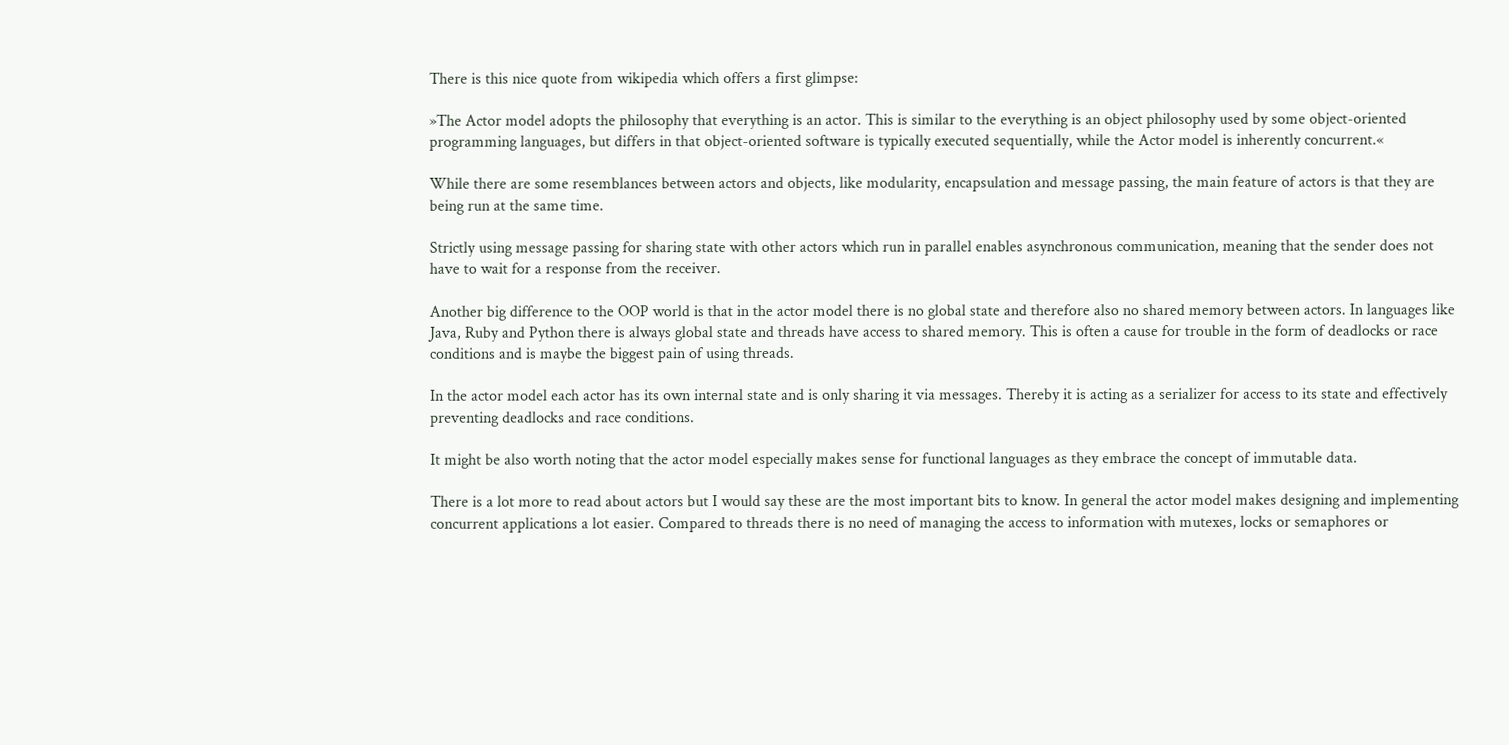There is this nice quote from wikipedia which offers a first glimpse:

»The Actor model adopts the philosophy that everything is an actor. This is similar to the everything is an object philosophy used by some object-oriented programming languages, but differs in that object-oriented software is typically executed sequentially, while the Actor model is inherently concurrent.«

While there are some resemblances between actors and objects, like modularity, encapsulation and message passing, the main feature of actors is that they are being run at the same time.

Strictly using message passing for sharing state with other actors which run in parallel enables asynchronous communication, meaning that the sender does not have to wait for a response from the receiver.

Another big difference to the OOP world is that in the actor model there is no global state and therefore also no shared memory between actors. In languages like Java, Ruby and Python there is always global state and threads have access to shared memory. This is often a cause for trouble in the form of deadlocks or race conditions and is maybe the biggest pain of using threads.

In the actor model each actor has its own internal state and is only sharing it via messages. Thereby it is acting as a serializer for access to its state and effectively preventing deadlocks and race conditions.

It might be also worth noting that the actor model especially makes sense for functional languages as they embrace the concept of immutable data.

There is a lot more to read about actors but I would say these are the most important bits to know. In general the actor model makes designing and implementing concurrent applications a lot easier. Compared to threads there is no need of managing the access to information with mutexes, locks or semaphores or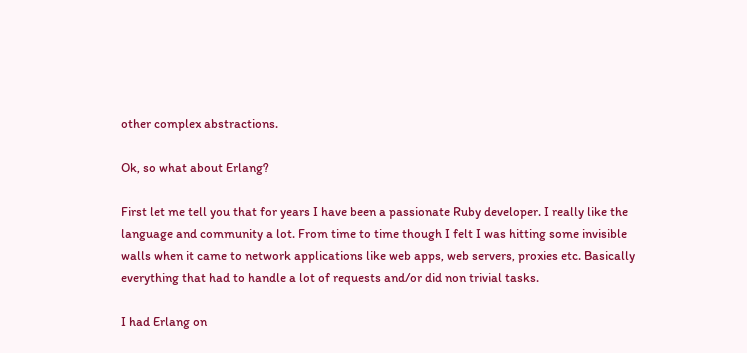other complex abstractions.

Ok, so what about Erlang?

First let me tell you that for years I have been a passionate Ruby developer. I really like the language and community a lot. From time to time though I felt I was hitting some invisible walls when it came to network applications like web apps, web servers, proxies etc. Basically everything that had to handle a lot of requests and/or did non trivial tasks.

I had Erlang on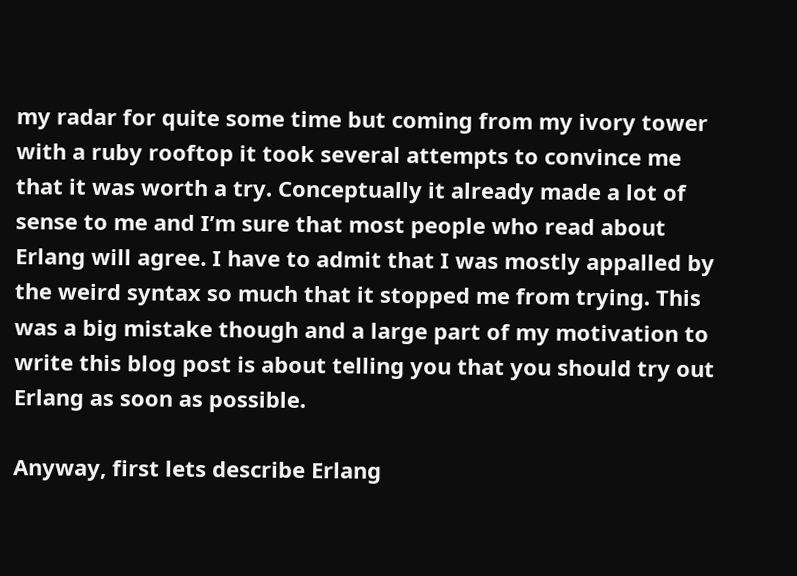my radar for quite some time but coming from my ivory tower with a ruby rooftop it took several attempts to convince me that it was worth a try. Conceptually it already made a lot of sense to me and I’m sure that most people who read about Erlang will agree. I have to admit that I was mostly appalled by the weird syntax so much that it stopped me from trying. This was a big mistake though and a large part of my motivation to write this blog post is about telling you that you should try out Erlang as soon as possible.

Anyway, first lets describe Erlang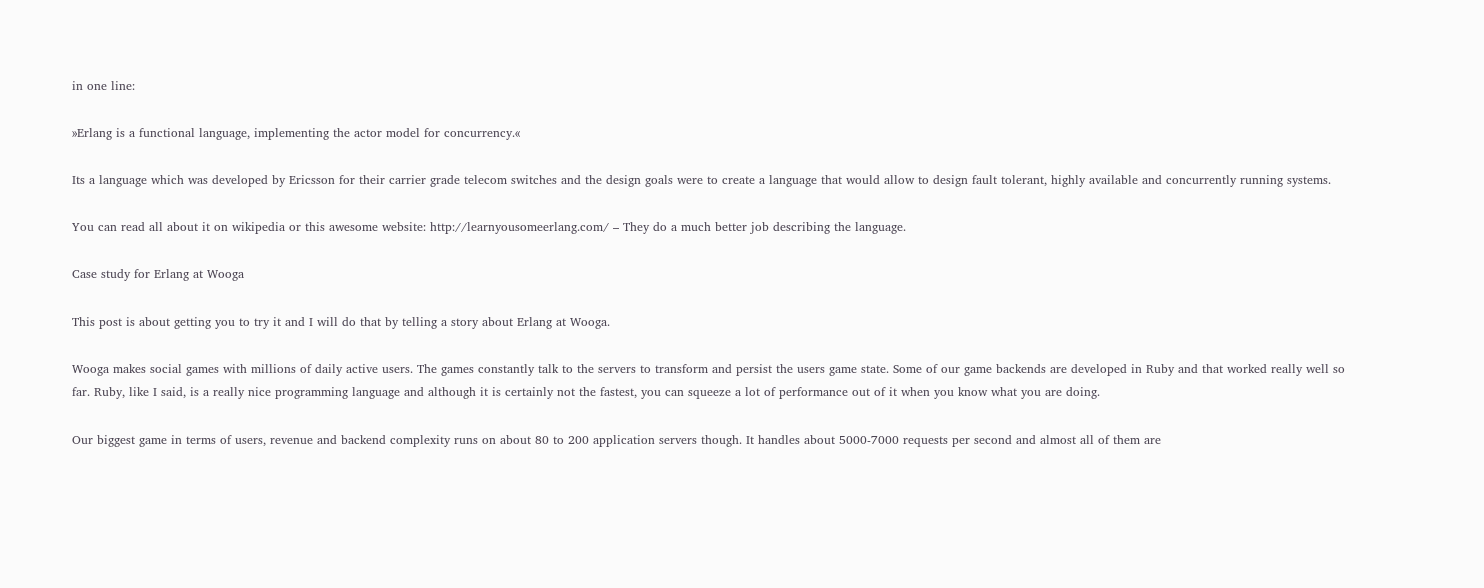in one line:

»Erlang is a functional language, implementing the actor model for concurrency.«

Its a language which was developed by Ericsson for their carrier grade telecom switches and the design goals were to create a language that would allow to design fault tolerant, highly available and concurrently running systems.

You can read all about it on wikipedia or this awesome website: http://learnyousomeerlang.com/ – They do a much better job describing the language.

Case study for Erlang at Wooga

This post is about getting you to try it and I will do that by telling a story about Erlang at Wooga.

Wooga makes social games with millions of daily active users. The games constantly talk to the servers to transform and persist the users game state. Some of our game backends are developed in Ruby and that worked really well so far. Ruby, like I said, is a really nice programming language and although it is certainly not the fastest, you can squeeze a lot of performance out of it when you know what you are doing.

Our biggest game in terms of users, revenue and backend complexity runs on about 80 to 200 application servers though. It handles about 5000-7000 requests per second and almost all of them are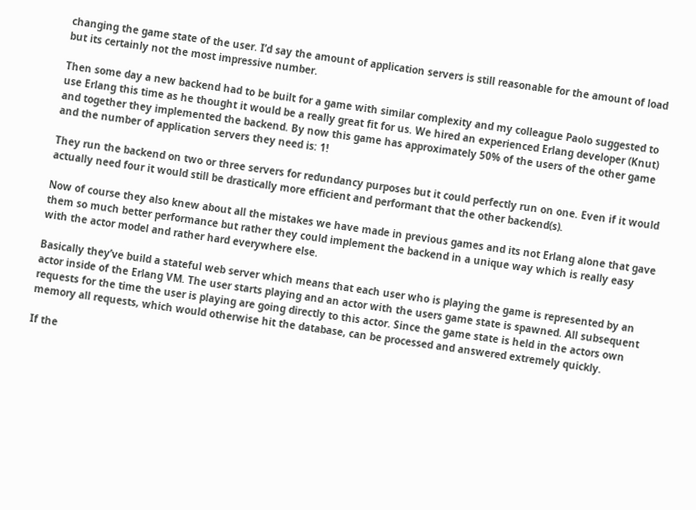changing the game state of the user. I’d say the amount of application servers is still reasonable for the amount of load but its certainly not the most impressive number.

Then some day a new backend had to be built for a game with similar complexity and my colleague Paolo suggested to use Erlang this time as he thought it would be a really great fit for us. We hired an experienced Erlang developer (Knut) and together they implemented the backend. By now this game has approximately 50% of the users of the other game and the number of application servers they need is: 1!

They run the backend on two or three servers for redundancy purposes but it could perfectly run on one. Even if it would actually need four it would still be drastically more efficient and performant that the other backend(s).

Now of course they also knew about all the mistakes we have made in previous games and its not Erlang alone that gave them so much better performance but rather they could implement the backend in a unique way which is really easy with the actor model and rather hard everywhere else.

Basically they’ve build a stateful web server which means that each user who is playing the game is represented by an actor inside of the Erlang VM. The user starts playing and an actor with the users game state is spawned. All subsequent requests for the time the user is playing are going directly to this actor. Since the game state is held in the actors own memory all requests, which would otherwise hit the database, can be processed and answered extremely quickly.

If the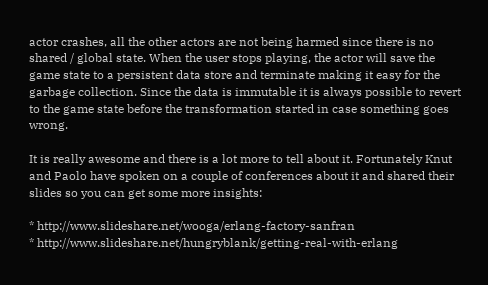actor crashes, all the other actors are not being harmed since there is no shared / global state. When the user stops playing, the actor will save the game state to a persistent data store and terminate making it easy for the garbage collection. Since the data is immutable it is always possible to revert to the game state before the transformation started in case something goes wrong.

It is really awesome and there is a lot more to tell about it. Fortunately Knut and Paolo have spoken on a couple of conferences about it and shared their slides so you can get some more insights:

* http://www.slideshare.net/wooga/erlang-factory-sanfran
* http://www.slideshare.net/hungryblank/getting-real-with-erlang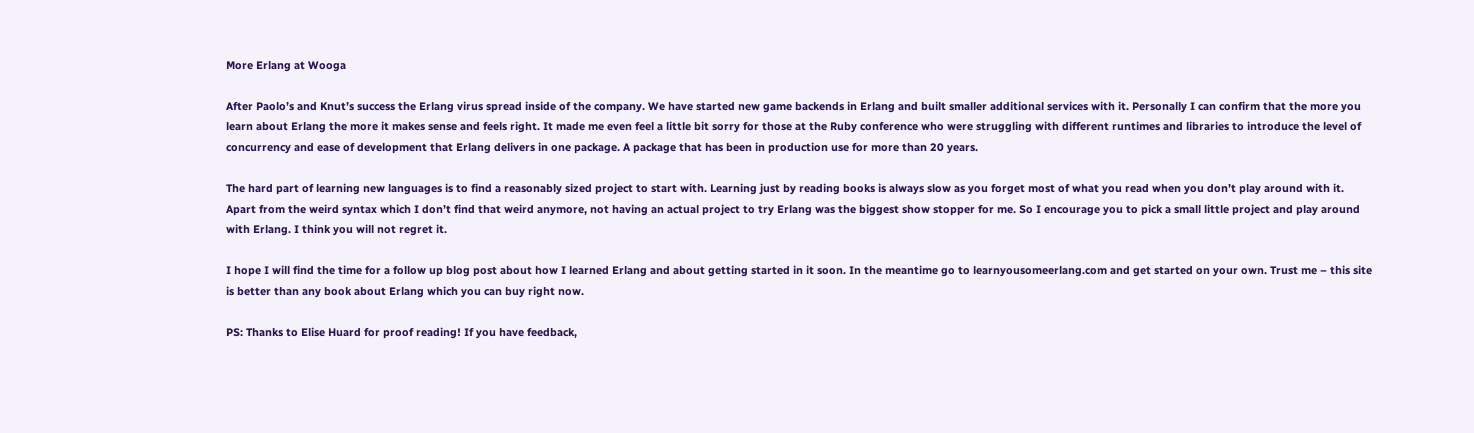More Erlang at Wooga

After Paolo’s and Knut’s success the Erlang virus spread inside of the company. We have started new game backends in Erlang and built smaller additional services with it. Personally I can confirm that the more you learn about Erlang the more it makes sense and feels right. It made me even feel a little bit sorry for those at the Ruby conference who were struggling with different runtimes and libraries to introduce the level of concurrency and ease of development that Erlang delivers in one package. A package that has been in production use for more than 20 years.

The hard part of learning new languages is to find a reasonably sized project to start with. Learning just by reading books is always slow as you forget most of what you read when you don’t play around with it. Apart from the weird syntax which I don’t find that weird anymore, not having an actual project to try Erlang was the biggest show stopper for me. So I encourage you to pick a small little project and play around with Erlang. I think you will not regret it.

I hope I will find the time for a follow up blog post about how I learned Erlang and about getting started in it soon. In the meantime go to learnyousomeerlang.com and get started on your own. Trust me – this site is better than any book about Erlang which you can buy right now.

PS: Thanks to Elise Huard for proof reading! If you have feedback,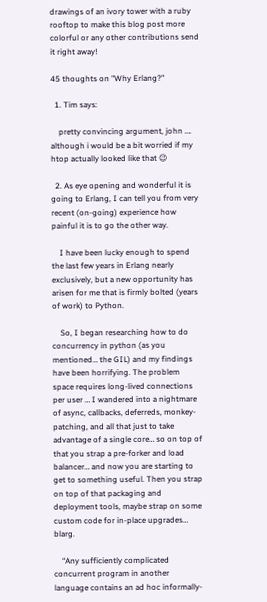drawings of an ivory tower with a ruby rooftop to make this blog post more colorful or any other contributions send it right away!

45 thoughts on "Why Erlang?"

  1. Tim says:

    pretty convincing argument, john …. although i would be a bit worried if my htop actually looked like that 😉

  2. As eye opening and wonderful it is going to Erlang, I can tell you from very recent (on-going) experience how painful it is to go the other way.

    I have been lucky enough to spend the last few years in Erlang nearly exclusively, but a new opportunity has arisen for me that is firmly bolted (years of work) to Python.

    So, I began researching how to do concurrency in python (as you mentioned… the GIL) and my findings have been horrifying. The problem space requires long-lived connections per user … I wandered into a nightmare of async, callbacks, deferreds, monkey-patching, and all that just to take advantage of a single core… so on top of that you strap a pre-forker and load balancer… and now you are starting to get to something useful. Then you strap on top of that packaging and deployment tools, maybe strap on some custom code for in-place upgrades… blarg.

    “Any sufficiently complicated concurrent program in another language contains an ad hoc informally-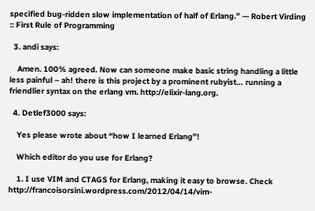specified bug-ridden slow implementation of half of Erlang.” — Robert Virding :: First Rule of Programming

  3. andi says:

    Amen. 100% agreed. Now can someone make basic string handling a little less painful – ah! there is this project by a prominent rubyist… running a friendlier syntax on the erlang vm. http://elixir-lang.org.

  4. Detlef3000 says:

    Yes please wrote about “how I learned Erlang”!

    Which editor do you use for Erlang?

    1. I use VIM and CTAGS for Erlang, making it easy to browse. Check http://francoisorsini.wordpress.com/2012/04/14/vim-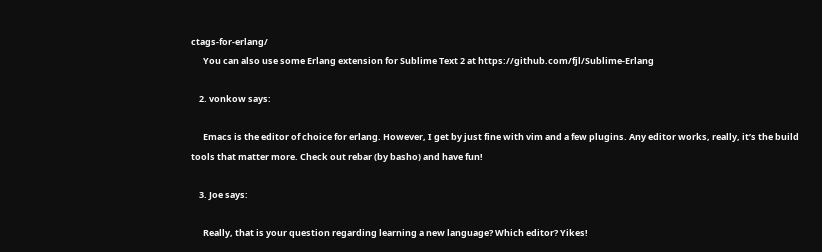ctags-for-erlang/
      You can also use some Erlang extension for Sublime Text 2 at https://github.com/fjl/Sublime-Erlang

    2. vonkow says:

      Emacs is the editor of choice for erlang. However, I get by just fine with vim and a few plugins. Any editor works, really, it’s the build tools that matter more. Check out rebar (by basho) and have fun!

    3. Joe says:

      Really, that is your question regarding learning a new language? Which editor? Yikes!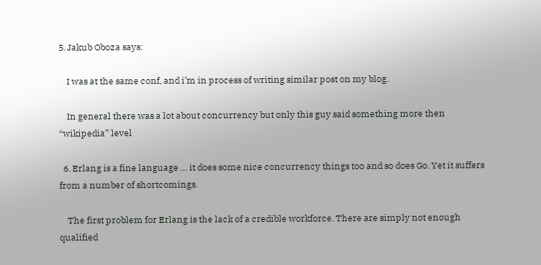5. Jakub Oboza says:

    I was at the same conf, and i’m in process of writing similar post on my blog.

    In general there was a lot about concurrency but only this guy said something more then “wikipedia” level

  6. Erlang is a fine language … it does some nice concurrency things too and so does Go. Yet it suffers from a number of shortcomings.

    The first problem for Erlang is the lack of a credible workforce. There are simply not enough qualified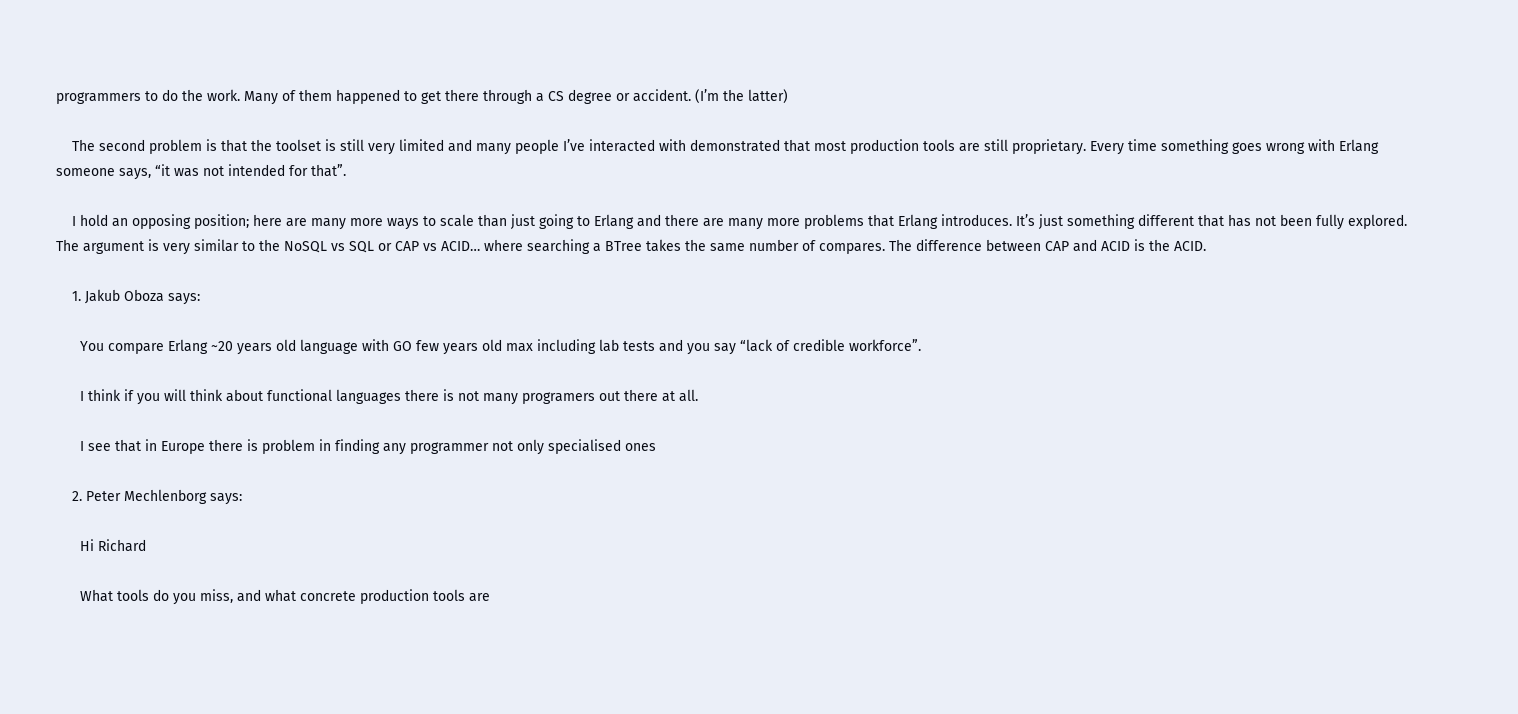programmers to do the work. Many of them happened to get there through a CS degree or accident. (I’m the latter)

    The second problem is that the toolset is still very limited and many people I’ve interacted with demonstrated that most production tools are still proprietary. Every time something goes wrong with Erlang someone says, “it was not intended for that”.

    I hold an opposing position; here are many more ways to scale than just going to Erlang and there are many more problems that Erlang introduces. It’s just something different that has not been fully explored. The argument is very similar to the NoSQL vs SQL or CAP vs ACID… where searching a BTree takes the same number of compares. The difference between CAP and ACID is the ACID.

    1. Jakub Oboza says:

      You compare Erlang ~20 years old language with GO few years old max including lab tests and you say “lack of credible workforce”.

      I think if you will think about functional languages there is not many programers out there at all.

      I see that in Europe there is problem in finding any programmer not only specialised ones

    2. Peter Mechlenborg says:

      Hi Richard

      What tools do you miss, and what concrete production tools are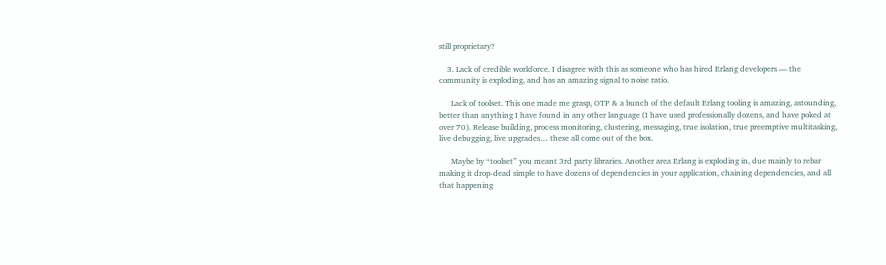still proprietary?

    3. Lack of credible workforce. I disagree with this as someone who has hired Erlang developers — the community is exploding, and has an amazing signal to noise ratio.

      Lack of toolset. This one made me grasp, OTP & a bunch of the default Erlang tooling is amazing, astounding, better than anything I have found in any other language (I have used professionally dozens, and have poked at over 70). Release building, process monitoring, clustering, messaging, true isolation, true preemptive multitasking, live debugging, live upgrades… these all come out of the box.

      Maybe by “toolset” you meant 3rd party libraries. Another area Erlang is exploding in, due mainly to rebar making it drop-dead simple to have dozens of dependencies in your application, chaining dependencies, and all that happening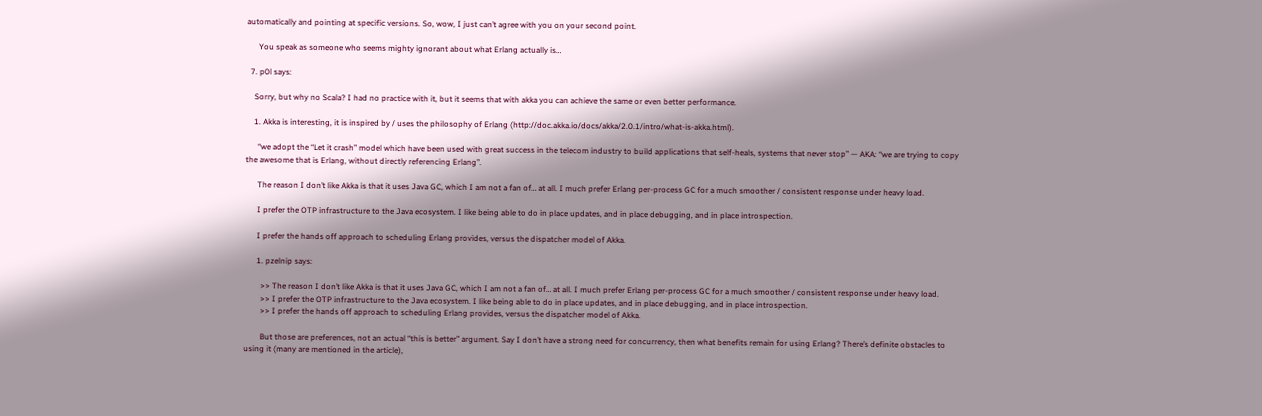automatically and pointing at specific versions. So, wow, I just can’t agree with you on your second point.

      You speak as someone who seems mighty ignorant about what Erlang actually is…

  7. p0l says:

    Sorry, but why no Scala? I had no practice with it, but it seems that with akka you can achieve the same or even better performance.

    1. Akka is interesting, it is inspired by / uses the philosophy of Erlang (http://doc.akka.io/docs/akka/2.0.1/intro/what-is-akka.html).

      “we adopt the “Let it crash” model which have been used with great success in the telecom industry to build applications that self-heals, systems that never stop” — AKA: “we are trying to copy the awesome that is Erlang, without directly referencing Erlang”.

      The reason I don’t like Akka is that it uses Java GC, which I am not a fan of… at all. I much prefer Erlang per-process GC for a much smoother / consistent response under heavy load.

      I prefer the OTP infrastructure to the Java ecosystem. I like being able to do in place updates, and in place debugging, and in place introspection.

      I prefer the hands off approach to scheduling Erlang provides, versus the dispatcher model of Akka.

      1. pzelnip says:

        >> The reason I don’t like Akka is that it uses Java GC, which I am not a fan of… at all. I much prefer Erlang per-process GC for a much smoother / consistent response under heavy load.
        >> I prefer the OTP infrastructure to the Java ecosystem. I like being able to do in place updates, and in place debugging, and in place introspection.
        >> I prefer the hands off approach to scheduling Erlang provides, versus the dispatcher model of Akka.

        But those are preferences, not an actual “this is better” argument. Say I don’t have a strong need for concurrency, then what benefits remain for using Erlang? There’s definite obstacles to using it (many are mentioned in the article),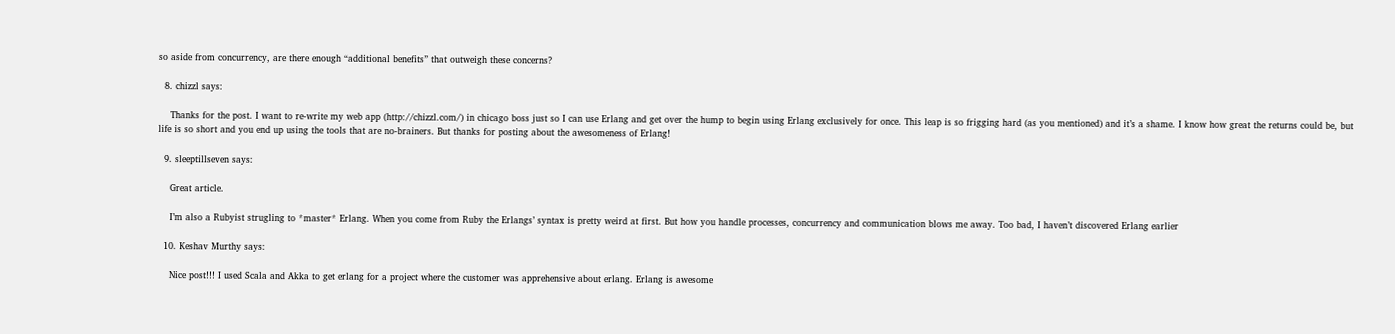so aside from concurrency, are there enough “additional benefits” that outweigh these concerns?

  8. chizzl says:

    Thanks for the post. I want to re-write my web app (http://chizzl.com/) in chicago boss just so I can use Erlang and get over the hump to begin using Erlang exclusively for once. This leap is so frigging hard (as you mentioned) and it’s a shame. I know how great the returns could be, but life is so short and you end up using the tools that are no-brainers. But thanks for posting about the awesomeness of Erlang!

  9. sleeptillseven says:

    Great article.

    I’m also a Rubyist strugling to *master* Erlang. When you come from Ruby the Erlangs’ syntax is pretty weird at first. But how you handle processes, concurrency and communication blows me away. Too bad, I haven’t discovered Erlang earlier

  10. Keshav Murthy says:

    Nice post!!! I used Scala and Akka to get erlang for a project where the customer was apprehensive about erlang. Erlang is awesome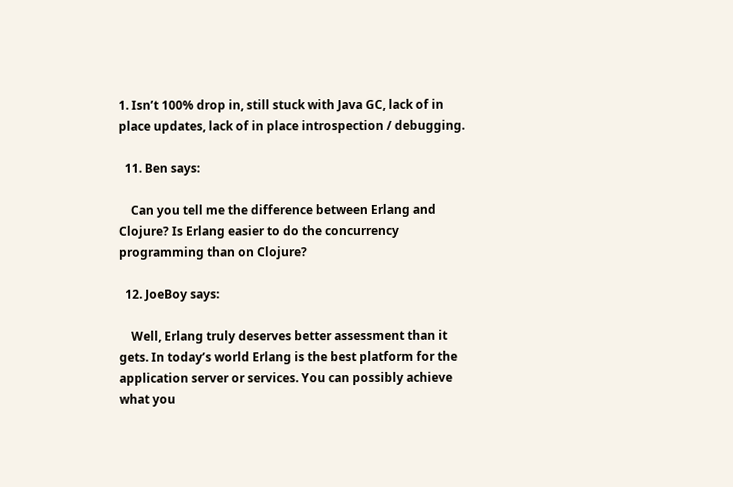1. Isn’t 100% drop in, still stuck with Java GC, lack of in place updates, lack of in place introspection / debugging.

  11. Ben says:

    Can you tell me the difference between Erlang and Clojure? Is Erlang easier to do the concurrency programming than on Clojure?

  12. JoeBoy says:

    Well, Erlang truly deserves better assessment than it gets. In today’s world Erlang is the best platform for the application server or services. You can possibly achieve what you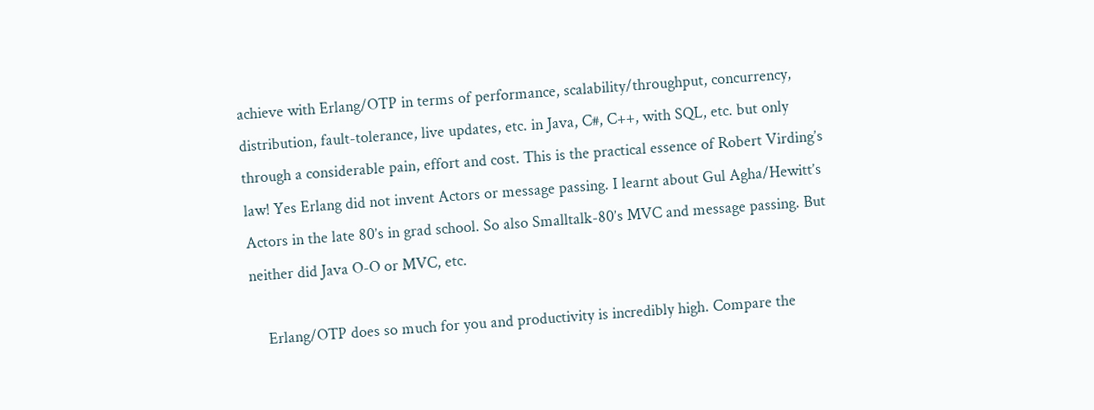achieve with Erlang/OTP in terms of performance, scalability/throughput, concurrency, distribution, fault-tolerance, live updates, etc. in Java, C#, C++, with SQL, etc. but only through a considerable pain, effort and cost. This is the practical essence of Robert Virding’s law! Yes Erlang did not invent Actors or message passing. I learnt about Gul Agha/Hewitt’s Actors in the late 80’s in grad school. So also Smalltalk-80’s MVC and message passing. But neither did Java O-O or MVC, etc.

    Erlang/OTP does so much for you and productivity is incredibly high. Compare the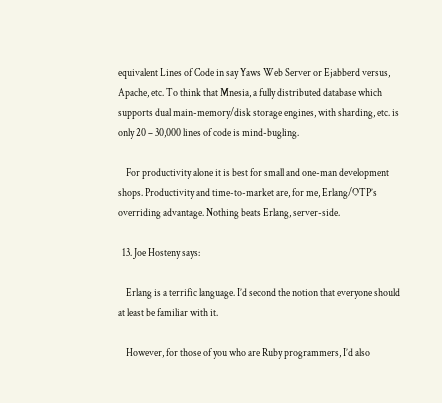equivalent Lines of Code in say Yaws Web Server or Ejabberd versus, Apache, etc. To think that Mnesia, a fully distributed database which supports dual main-memory/disk storage engines, with sharding, etc. is only 20 – 30,000 lines of code is mind-bugling.

    For productivity alone it is best for small and one-man development shops. Productivity and time-to-market are, for me, Erlang/OTP’s overriding advantage. Nothing beats Erlang, server-side.

  13. Joe Hosteny says:

    Erlang is a terrific language. I’d second the notion that everyone should at least be familiar with it.

    However, for those of you who are Ruby programmers, I’d also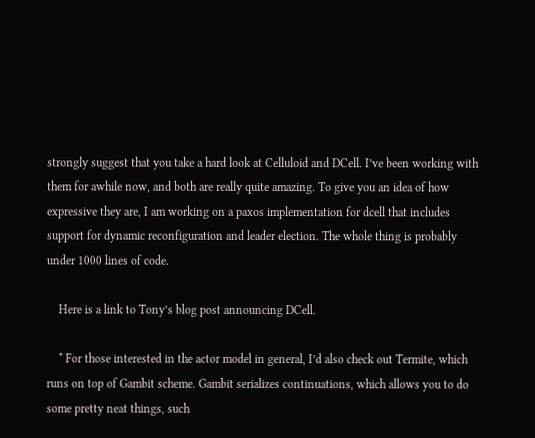strongly suggest that you take a hard look at Celluloid and DCell. I’ve been working with them for awhile now, and both are really quite amazing. To give you an idea of how expressive they are, I am working on a paxos implementation for dcell that includes support for dynamic reconfiguration and leader election. The whole thing is probably under 1000 lines of code.

    Here is a link to Tony’s blog post announcing DCell.

    * For those interested in the actor model in general, I’d also check out Termite, which runs on top of Gambit scheme. Gambit serializes continuations, which allows you to do some pretty neat things, such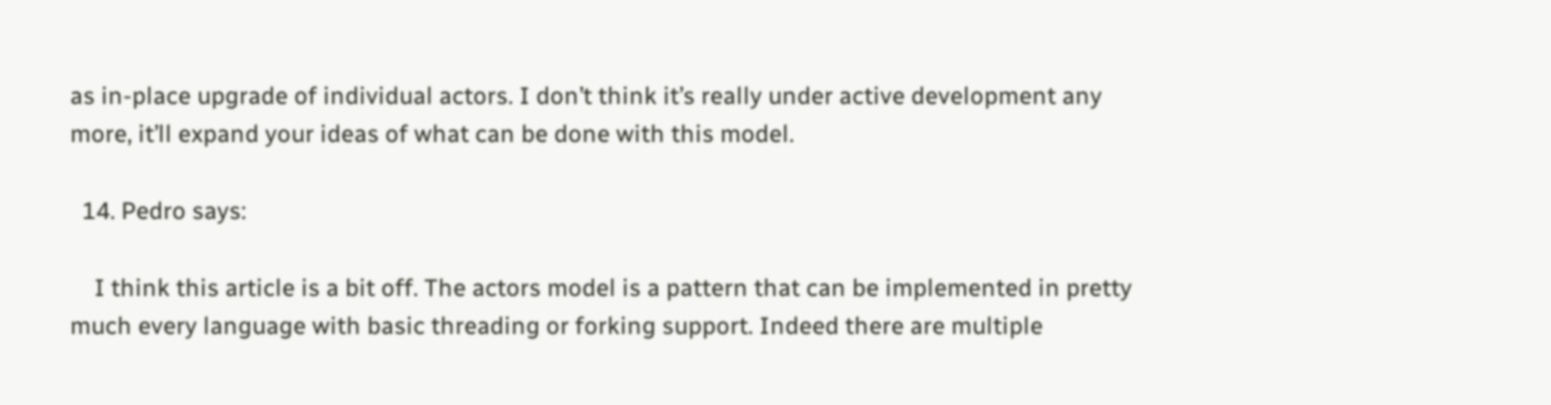as in-place upgrade of individual actors. I don’t think it’s really under active development any more, it’ll expand your ideas of what can be done with this model.

  14. Pedro says:

    I think this article is a bit off. The actors model is a pattern that can be implemented in pretty much every language with basic threading or forking support. Indeed there are multiple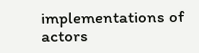implementations of actors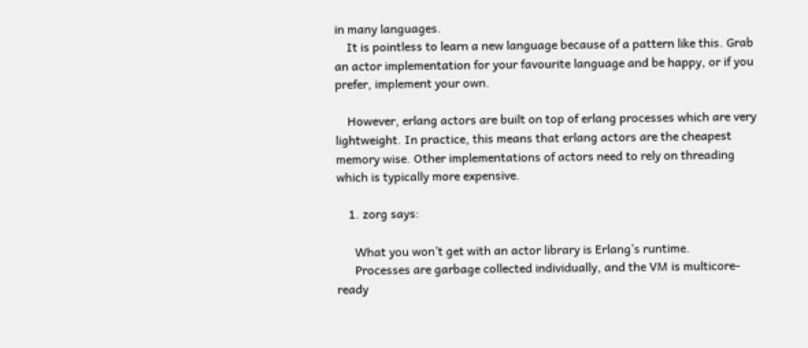in many languages.
    It is pointless to learn a new language because of a pattern like this. Grab an actor implementation for your favourite language and be happy, or if you prefer, implement your own.

    However, erlang actors are built on top of erlang processes which are very lightweight. In practice, this means that erlang actors are the cheapest memory wise. Other implementations of actors need to rely on threading which is typically more expensive.

    1. zorg says:

      What you won’t get with an actor library is Erlang’s runtime.
      Processes are garbage collected individually, and the VM is multicore-ready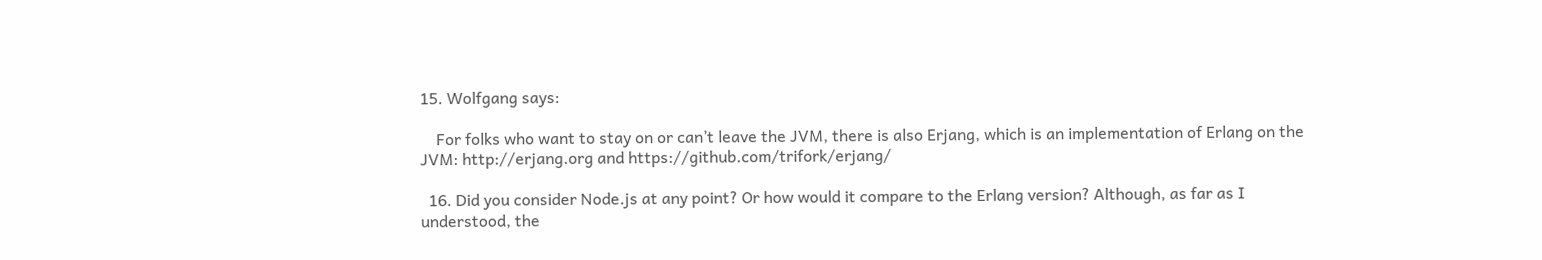15. Wolfgang says:

    For folks who want to stay on or can’t leave the JVM, there is also Erjang, which is an implementation of Erlang on the JVM: http://erjang.org and https://github.com/trifork/erjang/

  16. Did you consider Node.js at any point? Or how would it compare to the Erlang version? Although, as far as I understood, the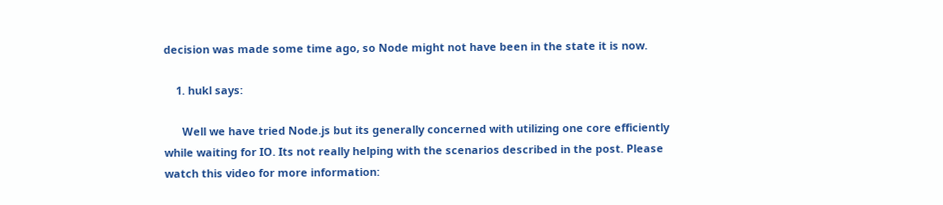decision was made some time ago, so Node might not have been in the state it is now.

    1. hukl says:

      Well we have tried Node.js but its generally concerned with utilizing one core efficiently while waiting for IO. Its not really helping with the scenarios described in the post. Please watch this video for more information: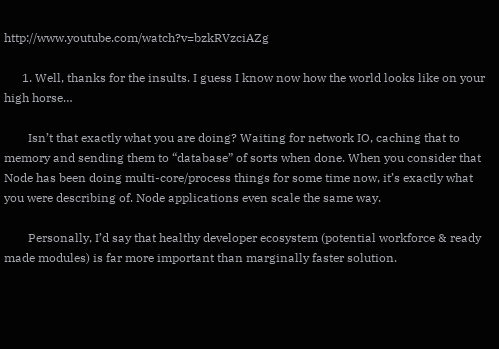http://www.youtube.com/watch?v=bzkRVzciAZg

      1. Well, thanks for the insults. I guess I know now how the world looks like on your high horse…

        Isn’t that exactly what you are doing? Waiting for network IO, caching that to memory and sending them to “database” of sorts when done. When you consider that Node has been doing multi-core/process things for some time now, it’s exactly what you were describing of. Node applications even scale the same way.

        Personally, I’d say that healthy developer ecosystem (potential workforce & ready made modules) is far more important than marginally faster solution.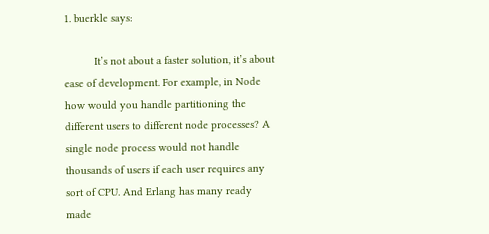1. buerkle says:

          It’s not about a faster solution, it’s about ease of development. For example, in Node how would you handle partitioning the different users to different node processes? A single node process would not handle thousands of users if each user requires any sort of CPU. And Erlang has many ready made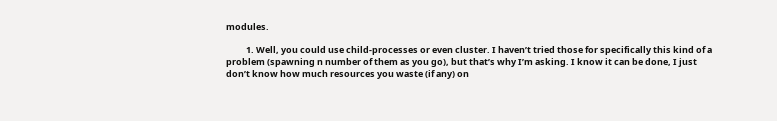modules.

          1. Well, you could use child-processes or even cluster. I haven’t tried those for specifically this kind of a problem (spawning n number of them as you go), but that’s why I’m asking. I know it can be done, I just don’t know how much resources you waste (if any) on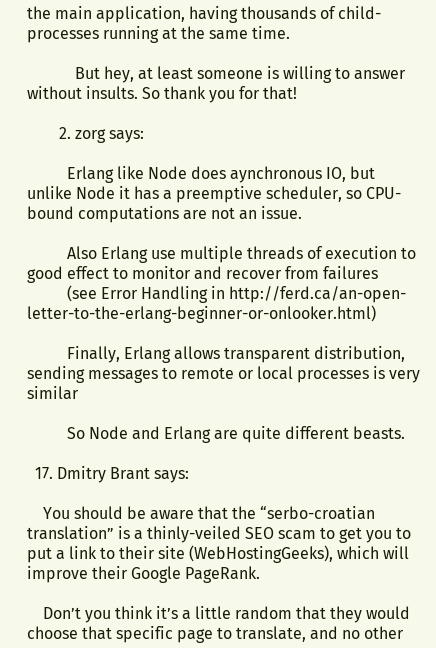the main application, having thousands of child-processes running at the same time.

            But hey, at least someone is willing to answer without insults. So thank you for that!

        2. zorg says:

          Erlang like Node does aynchronous IO, but unlike Node it has a preemptive scheduler, so CPU-bound computations are not an issue.

          Also Erlang use multiple threads of execution to good effect to monitor and recover from failures
          (see Error Handling in http://ferd.ca/an-open-letter-to-the-erlang-beginner-or-onlooker.html)

          Finally, Erlang allows transparent distribution, sending messages to remote or local processes is very similar

          So Node and Erlang are quite different beasts.

  17. Dmitry Brant says:

    You should be aware that the “serbo-croatian translation” is a thinly-veiled SEO scam to get you to put a link to their site (WebHostingGeeks), which will improve their Google PageRank.

    Don’t you think it’s a little random that they would choose that specific page to translate, and no other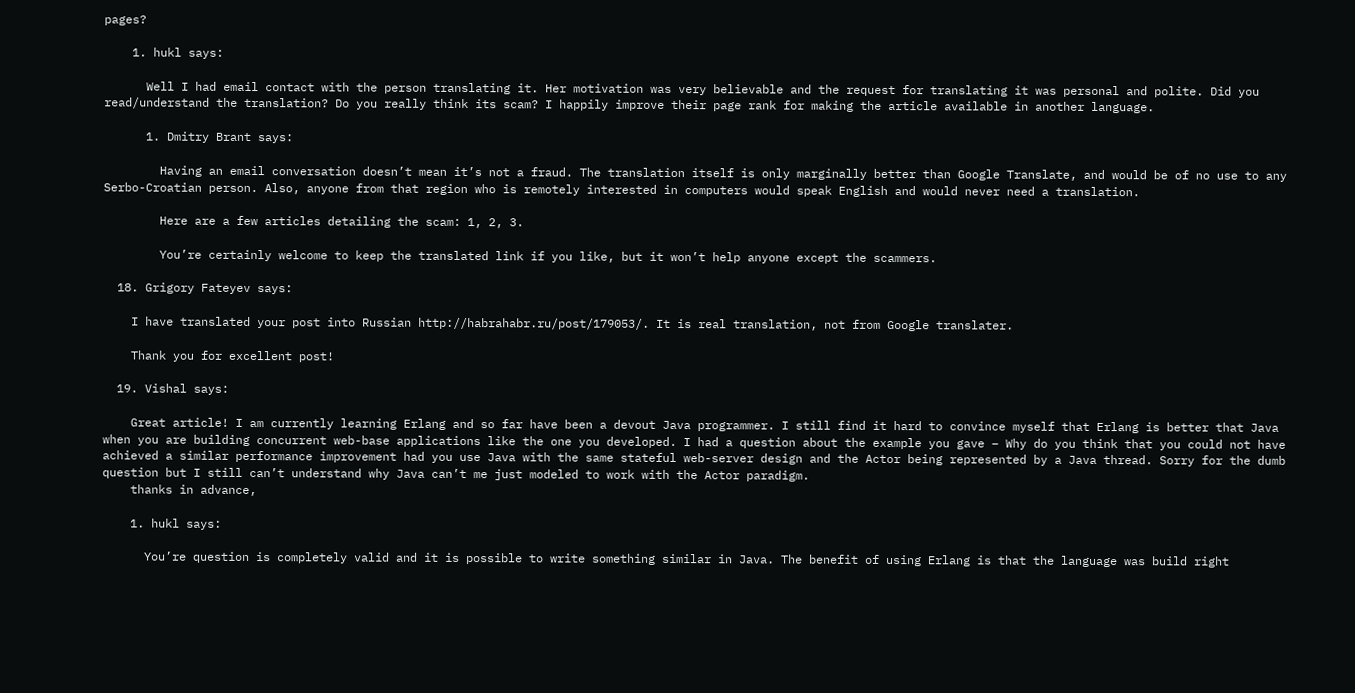pages?

    1. hukl says:

      Well I had email contact with the person translating it. Her motivation was very believable and the request for translating it was personal and polite. Did you read/understand the translation? Do you really think its scam? I happily improve their page rank for making the article available in another language.

      1. Dmitry Brant says:

        Having an email conversation doesn’t mean it’s not a fraud. The translation itself is only marginally better than Google Translate, and would be of no use to any Serbo-Croatian person. Also, anyone from that region who is remotely interested in computers would speak English and would never need a translation.

        Here are a few articles detailing the scam: 1, 2, 3.

        You’re certainly welcome to keep the translated link if you like, but it won’t help anyone except the scammers.

  18. Grigory Fateyev says:

    I have translated your post into Russian http://habrahabr.ru/post/179053/. It is real translation, not from Google translater.

    Thank you for excellent post!

  19. Vishal says:

    Great article! I am currently learning Erlang and so far have been a devout Java programmer. I still find it hard to convince myself that Erlang is better that Java when you are building concurrent web-base applications like the one you developed. I had a question about the example you gave – Why do you think that you could not have achieved a similar performance improvement had you use Java with the same stateful web-server design and the Actor being represented by a Java thread. Sorry for the dumb question but I still can’t understand why Java can’t me just modeled to work with the Actor paradigm.
    thanks in advance,

    1. hukl says:

      You’re question is completely valid and it is possible to write something similar in Java. The benefit of using Erlang is that the language was build right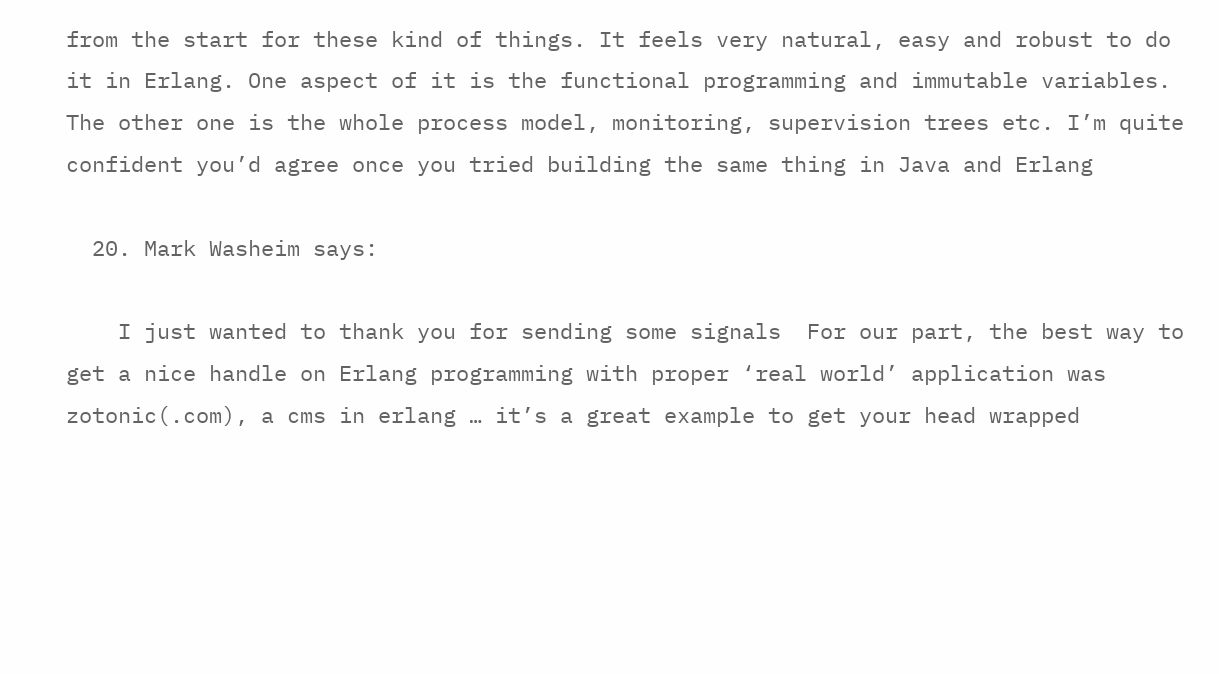from the start for these kind of things. It feels very natural, easy and robust to do it in Erlang. One aspect of it is the functional programming and immutable variables. The other one is the whole process model, monitoring, supervision trees etc. I’m quite confident you’d agree once you tried building the same thing in Java and Erlang

  20. Mark Washeim says:

    I just wanted to thank you for sending some signals  For our part, the best way to get a nice handle on Erlang programming with proper ‘real world’ application was zotonic(.com), a cms in erlang … it’s a great example to get your head wrapped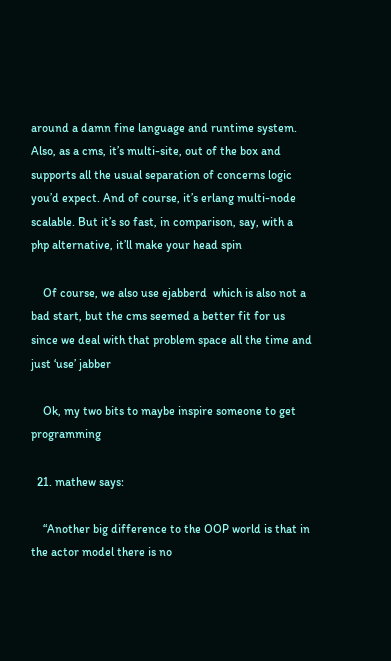around a damn fine language and runtime system. Also, as a cms, it’s multi-site, out of the box and supports all the usual separation of concerns logic you’d expect. And of course, it’s erlang multi-node scalable. But it’s so fast, in comparison, say, with a php alternative, it’ll make your head spin

    Of course, we also use ejabberd  which is also not a bad start, but the cms seemed a better fit for us since we deal with that problem space all the time and just ‘use’ jabber

    Ok, my two bits to maybe inspire someone to get programming

  21. mathew says:

    “Another big difference to the OOP world is that in the actor model there is no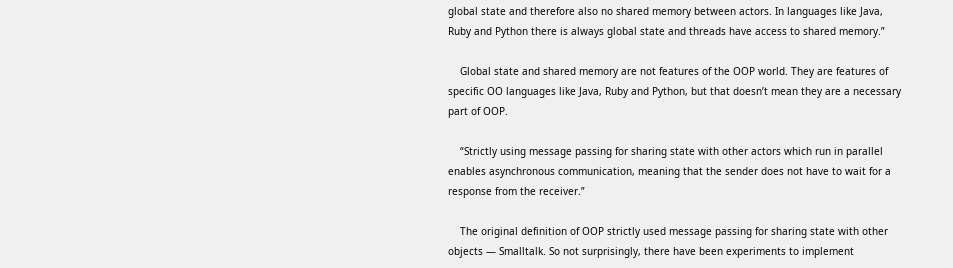global state and therefore also no shared memory between actors. In languages like Java, Ruby and Python there is always global state and threads have access to shared memory.”

    Global state and shared memory are not features of the OOP world. They are features of specific OO languages like Java, Ruby and Python, but that doesn’t mean they are a necessary part of OOP.

    “Strictly using message passing for sharing state with other actors which run in parallel enables asynchronous communication, meaning that the sender does not have to wait for a response from the receiver.”

    The original definition of OOP strictly used message passing for sharing state with other objects — Smalltalk. So not surprisingly, there have been experiments to implement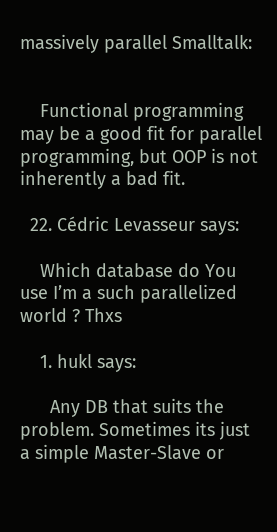massively parallel Smalltalk:


    Functional programming may be a good fit for parallel programming, but OOP is not inherently a bad fit.

  22. Cédric Levasseur says:

    Which database do You use I’m a such parallelized world ? Thxs

    1. hukl says:

      Any DB that suits the problem. Sometimes its just a simple Master-Slave or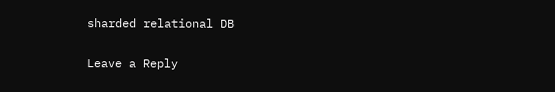sharded relational DB

Leave a Reply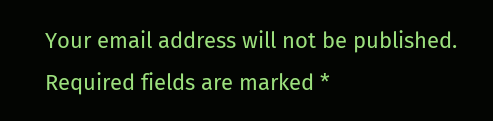Your email address will not be published. Required fields are marked *